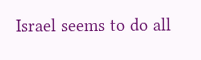Israel seems to do all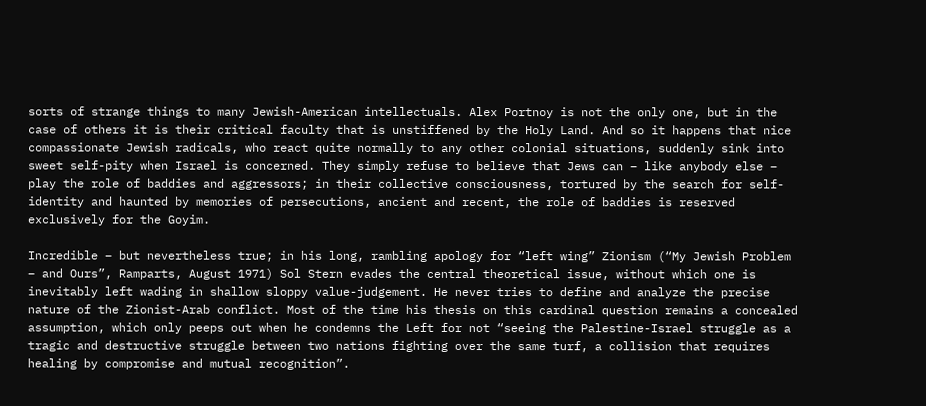sorts of strange things to many Jewish-American intellectuals. Alex Portnoy is not the only one, but in the case of others it is their critical faculty that is unstiffened by the Holy Land. And so it happens that nice compassionate Jewish radicals, who react quite normally to any other colonial situations, suddenly sink into sweet self-pity when Israel is concerned. They simply refuse to believe that Jews can – like anybody else – play the role of baddies and aggressors; in their collective consciousness, tortured by the search for self-identity and haunted by memories of persecutions, ancient and recent, the role of baddies is reserved exclusively for the Goyim.

Incredible – but nevertheless true; in his long, rambling apology for “left wing” Zionism (“My Jewish Problem – and Ours”, Ramparts, August 1971) Sol Stern evades the central theoretical issue, without which one is inevitably left wading in shallow sloppy value-judgement. He never tries to define and analyze the precise nature of the Zionist-Arab conflict. Most of the time his thesis on this cardinal question remains a concealed assumption, which only peeps out when he condemns the Left for not “seeing the Palestine-Israel struggle as a tragic and destructive struggle between two nations fighting over the same turf, a collision that requires healing by compromise and mutual recognition”.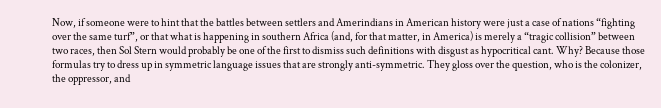Now, if someone were to hint that the battles between settlers and Amerindians in American history were just a case of nations “fighting over the same turf”, or that what is happening in southern Africa (and, for that matter, in America) is merely a “tragic collision” between two races, then Sol Stern would probably be one of the first to dismiss such definitions with disgust as hypocritical cant. Why? Because those formulas try to dress up in symmetric language issues that are strongly anti-symmetric. They gloss over the question, who is the colonizer, the oppressor, and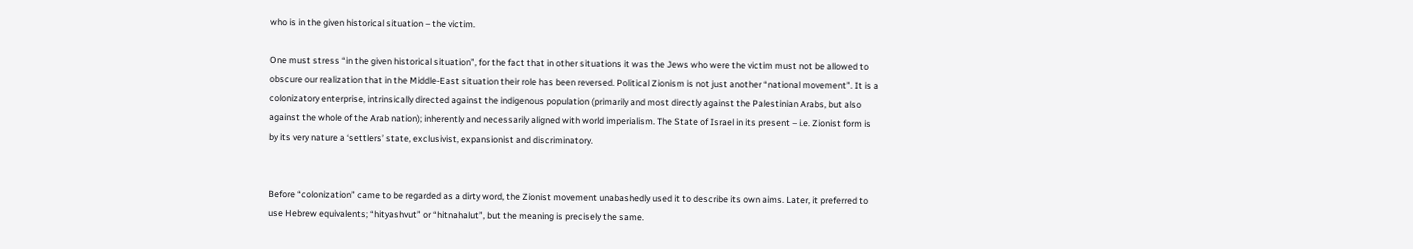who is in the given historical situation – the victim.

One must stress “in the given historical situation”, for the fact that in other situations it was the Jews who were the victim must not be allowed to obscure our realization that in the Middle-East situation their role has been reversed. Political Zionism is not just another “national movement”. It is a colonizatory enterprise, intrinsically directed against the indigenous population (primarily and most directly against the Palestinian Arabs, but also against the whole of the Arab nation); inherently and necessarily aligned with world imperialism. The State of Israel in its present – i.e. Zionist form is by its very nature a ‘settlers’ state, exclusivist, expansionist and discriminatory.


Before “colonization” came to be regarded as a dirty word, the Zionist movement unabashedly used it to describe its own aims. Later, it preferred to use Hebrew equivalents; “hityashvut” or “hitnahalut”, but the meaning is precisely the same.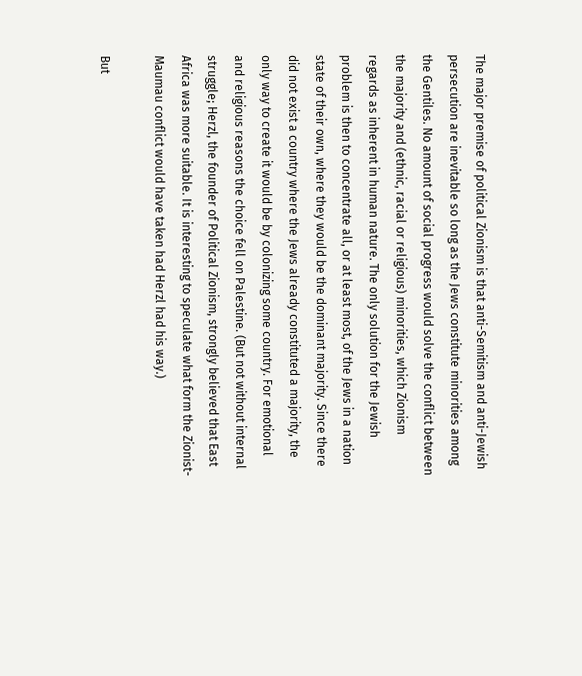The major premise of political Zionism is that anti-Semitism and anti-Jewish persecution are inevitable so long as the Jews constitute minorities among the Gentiles. No amount of social progress would solve the conflict between the majority and (ethnic, racial or religious) minorities, which Zionism regards as inherent in human nature. The only solution for the Jewish problem is then to concentrate all, or at least most, of the Jews in a nation state of their own, where they would be the dominant majority. Since there did not exist a country where the Jews already constituted a majority, the only way to create it would be by colonizing some country. For emotional and religious reasons the choice fell on Palestine. (But not without internal struggle; Herzl, the founder of Political Zionism, strongly believed that East Africa was more suitable. It is interesting to speculate what form the Zionist-Maumau conflict would have taken had Herzl had his way.)

But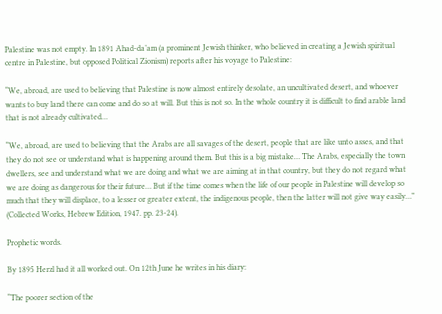Palestine was not empty. In 1891 Ahad-da’am (a prominent Jewish thinker, who believed in creating a Jewish spiritual centre in Palestine, but opposed Political Zionism) reports after his voyage to Palestine:

“We, abroad, are used to believing that Palestine is now almost entirely desolate, an uncultivated desert, and whoever wants to buy land there can come and do so at will. But this is not so. In the whole country it is difficult to find arable land that is not already cultivated…

“We, abroad, are used to believing that the Arabs are all savages of the desert, people that are like unto asses, and that they do not see or understand what is happening around them. But this is a big mistake… The Arabs, especially the town dwellers, see and understand what we are doing and what we are aiming at in that country, but they do not regard what we are doing as dangerous for their future… But if the time comes when the life of our people in Palestine will develop so much that they will displace, to a lesser or greater extent, the indigenous people, then the latter will not give way easily…” (Collected Works, Hebrew Edition, 1947. pp. 23-24).

Prophetic words.

By 1895 Herzl had it all worked out. On 12th June he writes in his diary:

“The poorer section of the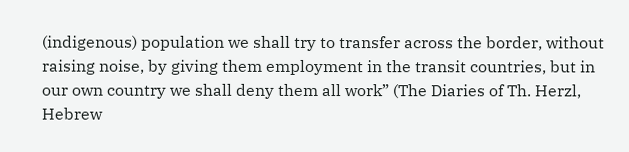(indigenous) population we shall try to transfer across the border, without raising noise, by giving them employment in the transit countries, but in our own country we shall deny them all work” (The Diaries of Th. Herzl, Hebrew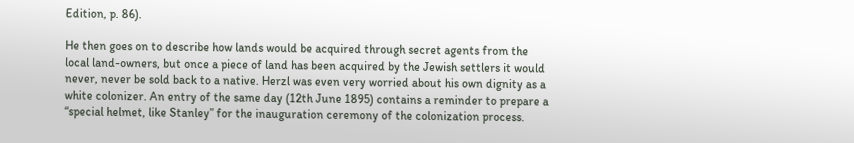Edition, p. 86).

He then goes on to describe how lands would be acquired through secret agents from the local land-owners, but once a piece of land has been acquired by the Jewish settlers it would never, never be sold back to a native. Herzl was even very worried about his own dignity as a white colonizer. An entry of the same day (12th June 1895) contains a reminder to prepare a “special helmet, like Stanley” for the inauguration ceremony of the colonization process.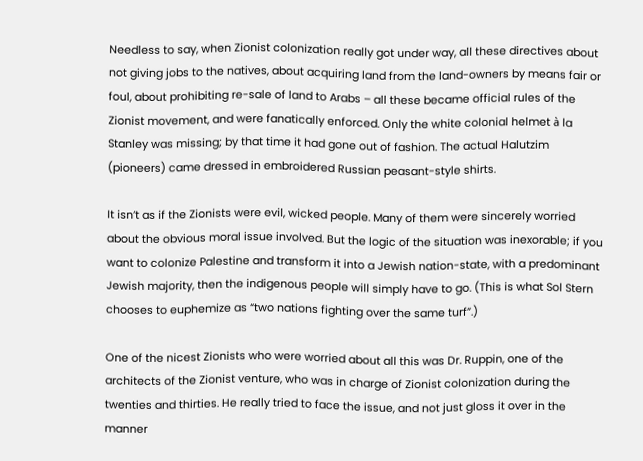Needless to say, when Zionist colonization really got under way, all these directives about not giving jobs to the natives, about acquiring land from the land-owners by means fair or foul, about prohibiting re-sale of land to Arabs – all these became official rules of the Zionist movement, and were fanatically enforced. Only the white colonial helmet à la Stanley was missing; by that time it had gone out of fashion. The actual Halutzim (pioneers) came dressed in embroidered Russian peasant-style shirts.

It isn’t as if the Zionists were evil, wicked people. Many of them were sincerely worried about the obvious moral issue involved. But the logic of the situation was inexorable; if you want to colonize Palestine and transform it into a Jewish nation-state, with a predominant Jewish majority, then the indigenous people will simply have to go. (This is what Sol Stern chooses to euphemize as “two nations fighting over the same turf”.)

One of the nicest Zionists who were worried about all this was Dr. Ruppin, one of the architects of the Zionist venture, who was in charge of Zionist colonization during the twenties and thirties. He really tried to face the issue, and not just gloss it over in the manner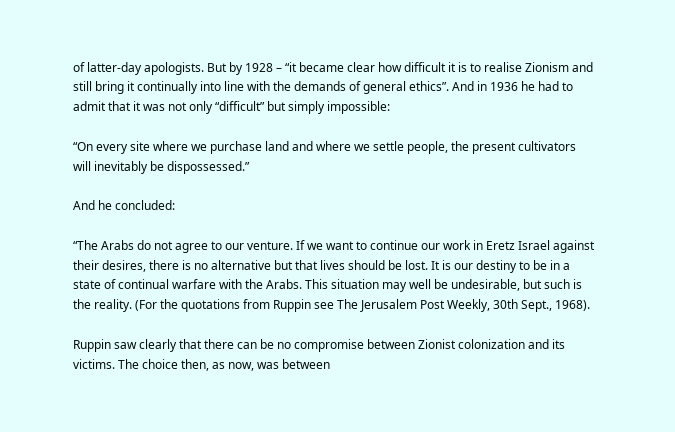of latter-day apologists. But by 1928 – “it became clear how difficult it is to realise Zionism and still bring it continually into line with the demands of general ethics”. And in 1936 he had to admit that it was not only “difficult” but simply impossible:

“On every site where we purchase land and where we settle people, the present cultivators will inevitably be dispossessed.”

And he concluded:

“The Arabs do not agree to our venture. If we want to continue our work in Eretz Israel against their desires, there is no alternative but that lives should be lost. It is our destiny to be in a state of continual warfare with the Arabs. This situation may well be undesirable, but such is the reality. (For the quotations from Ruppin see The Jerusalem Post Weekly, 30th Sept., 1968).

Ruppin saw clearly that there can be no compromise between Zionist colonization and its victims. The choice then, as now, was between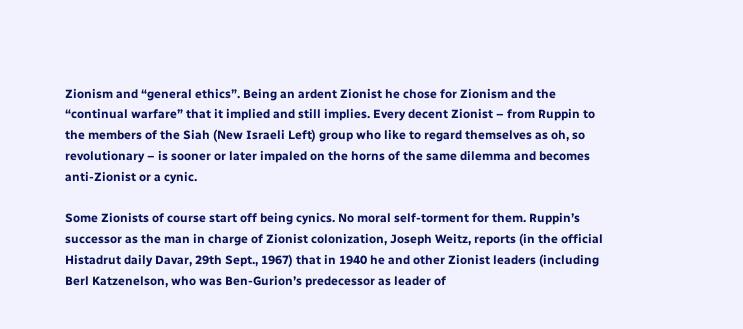Zionism and “general ethics”. Being an ardent Zionist he chose for Zionism and the “continual warfare” that it implied and still implies. Every decent Zionist – from Ruppin to the members of the Siah (New Israeli Left) group who like to regard themselves as oh, so revolutionary – is sooner or later impaled on the horns of the same dilemma and becomes anti-Zionist or a cynic.

Some Zionists of course start off being cynics. No moral self-torment for them. Ruppin’s successor as the man in charge of Zionist colonization, Joseph Weitz, reports (in the official Histadrut daily Davar, 29th Sept., 1967) that in 1940 he and other Zionist leaders (including Berl Katzenelson, who was Ben-Gurion’s predecessor as leader of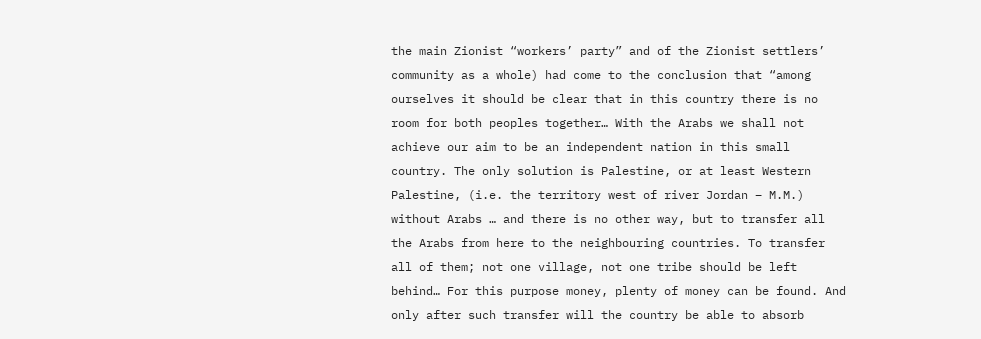the main Zionist “workers’ party” and of the Zionist settlers’ community as a whole) had come to the conclusion that “among ourselves it should be clear that in this country there is no room for both peoples together… With the Arabs we shall not achieve our aim to be an independent nation in this small country. The only solution is Palestine, or at least Western Palestine, (i.e. the territory west of river Jordan – M.M.) without Arabs … and there is no other way, but to transfer all the Arabs from here to the neighbouring countries. To transfer all of them; not one village, not one tribe should be left behind… For this purpose money, plenty of money can be found. And only after such transfer will the country be able to absorb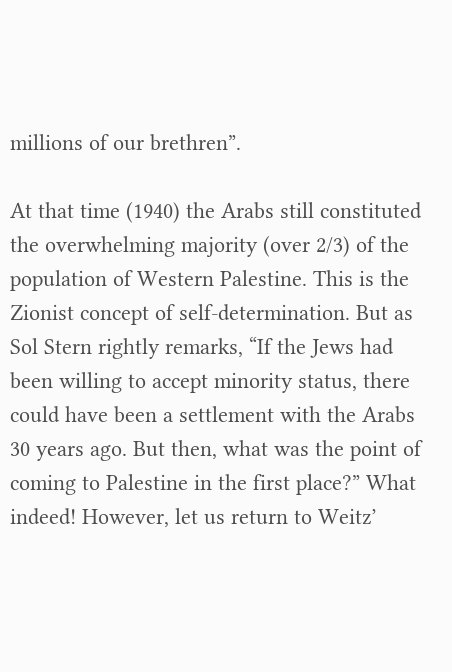millions of our brethren”.

At that time (1940) the Arabs still constituted the overwhelming majority (over 2/3) of the population of Western Palestine. This is the Zionist concept of self-determination. But as Sol Stern rightly remarks, “If the Jews had been willing to accept minority status, there could have been a settlement with the Arabs 30 years ago. But then, what was the point of coming to Palestine in the first place?” What indeed! However, let us return to Weitz’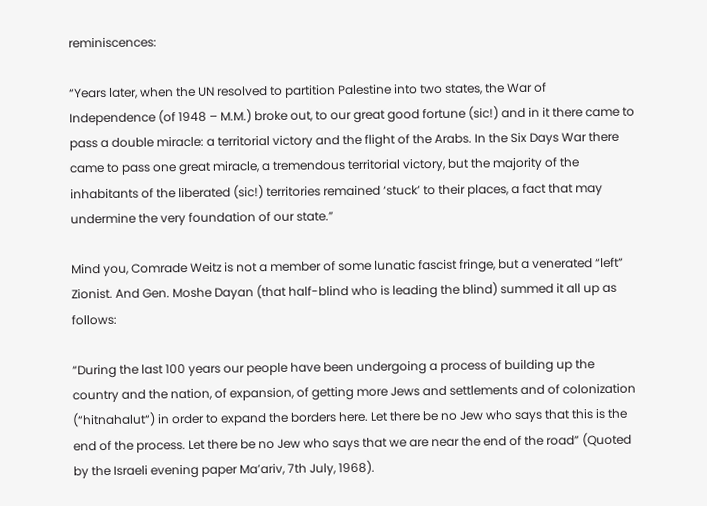reminiscences:

“Years later, when the UN resolved to partition Palestine into two states, the War of Independence (of 1948 – M.M.) broke out, to our great good fortune (sic!) and in it there came to pass a double miracle: a territorial victory and the flight of the Arabs. In the Six Days War there came to pass one great miracle, a tremendous territorial victory, but the majority of the inhabitants of the liberated (sic!) territories remained ‘stuck’ to their places, a fact that may undermine the very foundation of our state.”

Mind you, Comrade Weitz is not a member of some lunatic fascist fringe, but a venerated “left” Zionist. And Gen. Moshe Dayan (that half-blind who is leading the blind) summed it all up as follows:

“During the last 100 years our people have been undergoing a process of building up the country and the nation, of expansion, of getting more Jews and settlements and of colonization (“hitnahalut“) in order to expand the borders here. Let there be no Jew who says that this is the end of the process. Let there be no Jew who says that we are near the end of the road” (Quoted by the Israeli evening paper Ma’ariv, 7th July, 1968).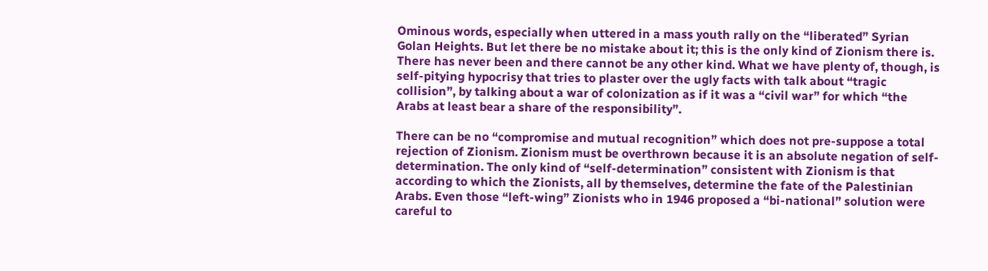Ominous words, especially when uttered in a mass youth rally on the “liberated” Syrian Golan Heights. But let there be no mistake about it; this is the only kind of Zionism there is. There has never been and there cannot be any other kind. What we have plenty of, though, is self-pitying hypocrisy that tries to plaster over the ugly facts with talk about “tragic collision”, by talking about a war of colonization as if it was a “civil war” for which “the Arabs at least bear a share of the responsibility”.

There can be no “compromise and mutual recognition” which does not pre-suppose a total rejection of Zionism. Zionism must be overthrown because it is an absolute negation of self-determination. The only kind of “self-determination” consistent with Zionism is that according to which the Zionists, all by themselves, determine the fate of the Palestinian Arabs. Even those “left-wing” Zionists who in 1946 proposed a “bi-national” solution were careful to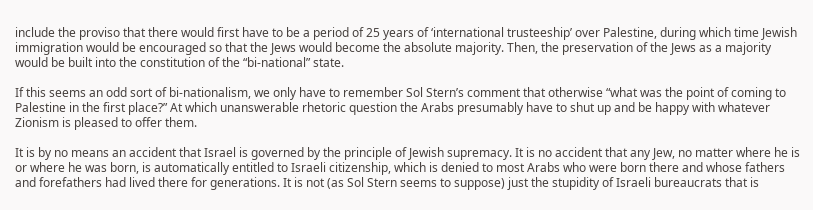include the proviso that there would first have to be a period of 25 years of ‘international trusteeship’ over Palestine, during which time Jewish immigration would be encouraged so that the Jews would become the absolute majority. Then, the preservation of the Jews as a majority would be built into the constitution of the “bi-national” state.

If this seems an odd sort of bi-nationalism, we only have to remember Sol Stern’s comment that otherwise “what was the point of coming to Palestine in the first place?” At which unanswerable rhetoric question the Arabs presumably have to shut up and be happy with whatever Zionism is pleased to offer them.

It is by no means an accident that Israel is governed by the principle of Jewish supremacy. It is no accident that any Jew, no matter where he is or where he was born, is automatically entitled to Israeli citizenship, which is denied to most Arabs who were born there and whose fathers and forefathers had lived there for generations. It is not (as Sol Stern seems to suppose) just the stupidity of Israeli bureaucrats that is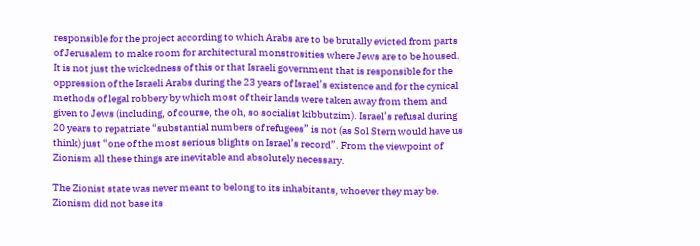responsible for the project according to which Arabs are to be brutally evicted from parts of Jerusalem to make room for architectural monstrosities where Jews are to be housed. It is not just the wickedness of this or that Israeli government that is responsible for the oppression of the Israeli Arabs during the 23 years of Israel’s existence and for the cynical methods of legal robbery by which most of their lands were taken away from them and given to Jews (including, of course, the oh, so socialist kibbutzim). Israel’s refusal during 20 years to repatriate “substantial numbers of refugees” is not (as Sol Stern would have us think) just “one of the most serious blights on Israel’s record”. From the viewpoint of Zionism all these things are inevitable and absolutely necessary.

The Zionist state was never meant to belong to its inhabitants, whoever they may be. Zionism did not base its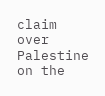claim over Palestine on the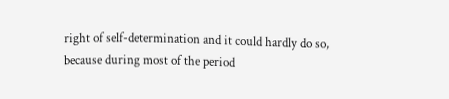right of self-determination and it could hardly do so, because during most of the period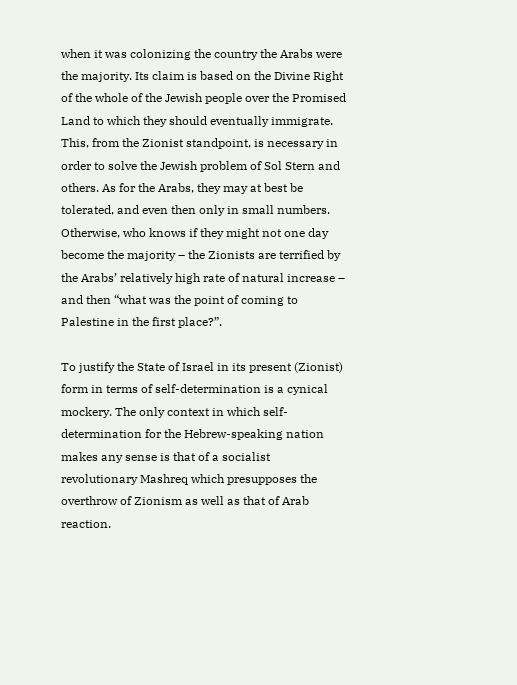when it was colonizing the country the Arabs were the majority. Its claim is based on the Divine Right of the whole of the Jewish people over the Promised Land to which they should eventually immigrate. This, from the Zionist standpoint, is necessary in order to solve the Jewish problem of Sol Stern and others. As for the Arabs, they may at best be tolerated, and even then only in small numbers. Otherwise, who knows if they might not one day become the majority – the Zionists are terrified by the Arabs’ relatively high rate of natural increase – and then “what was the point of coming to Palestine in the first place?”.

To justify the State of Israel in its present (Zionist) form in terms of self-determination is a cynical mockery. The only context in which self-determination for the Hebrew-speaking nation makes any sense is that of a socialist revolutionary Mashreq which presupposes the overthrow of Zionism as well as that of Arab reaction.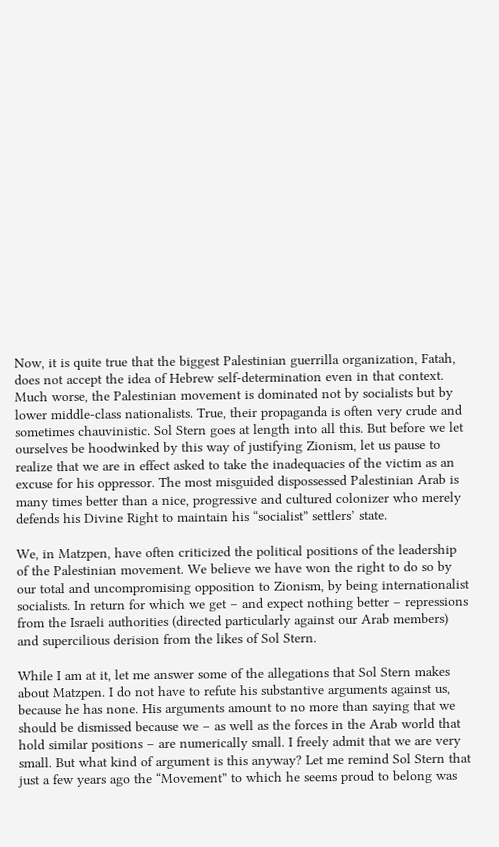Now, it is quite true that the biggest Palestinian guerrilla organization, Fatah, does not accept the idea of Hebrew self-determination even in that context. Much worse, the Palestinian movement is dominated not by socialists but by lower middle-class nationalists. True, their propaganda is often very crude and sometimes chauvinistic. Sol Stern goes at length into all this. But before we let ourselves be hoodwinked by this way of justifying Zionism, let us pause to realize that we are in effect asked to take the inadequacies of the victim as an excuse for his oppressor. The most misguided dispossessed Palestinian Arab is many times better than a nice, progressive and cultured colonizer who merely defends his Divine Right to maintain his “socialist” settlers’ state.

We, in Matzpen, have often criticized the political positions of the leadership of the Palestinian movement. We believe we have won the right to do so by our total and uncompromising opposition to Zionism, by being internationalist socialists. In return for which we get – and expect nothing better – repressions from the Israeli authorities (directed particularly against our Arab members) and supercilious derision from the likes of Sol Stern.

While I am at it, let me answer some of the allegations that Sol Stern makes about Matzpen. I do not have to refute his substantive arguments against us, because he has none. His arguments amount to no more than saying that we should be dismissed because we – as well as the forces in the Arab world that hold similar positions – are numerically small. I freely admit that we are very small. But what kind of argument is this anyway? Let me remind Sol Stern that just a few years ago the “Movement” to which he seems proud to belong was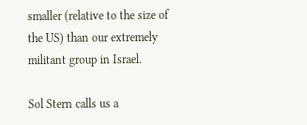smaller (relative to the size of the US) than our extremely militant group in Israel.

Sol Stern calls us a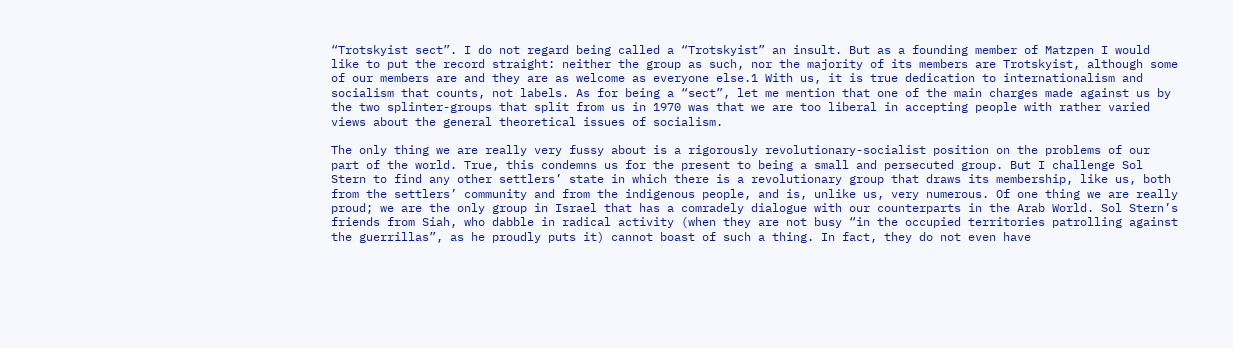“Trotskyist sect”. I do not regard being called a “Trotskyist” an insult. But as a founding member of Matzpen I would like to put the record straight: neither the group as such, nor the majority of its members are Trotskyist, although some of our members are and they are as welcome as everyone else.1 With us, it is true dedication to internationalism and socialism that counts, not labels. As for being a “sect”, let me mention that one of the main charges made against us by the two splinter-groups that split from us in 1970 was that we are too liberal in accepting people with rather varied views about the general theoretical issues of socialism.

The only thing we are really very fussy about is a rigorously revolutionary-socialist position on the problems of our part of the world. True, this condemns us for the present to being a small and persecuted group. But I challenge Sol Stern to find any other settlers’ state in which there is a revolutionary group that draws its membership, like us, both from the settlers’ community and from the indigenous people, and is, unlike us, very numerous. Of one thing we are really proud; we are the only group in Israel that has a comradely dialogue with our counterparts in the Arab World. Sol Stern’s friends from Siah, who dabble in radical activity (when they are not busy “in the occupied territories patrolling against the guerrillas”, as he proudly puts it) cannot boast of such a thing. In fact, they do not even have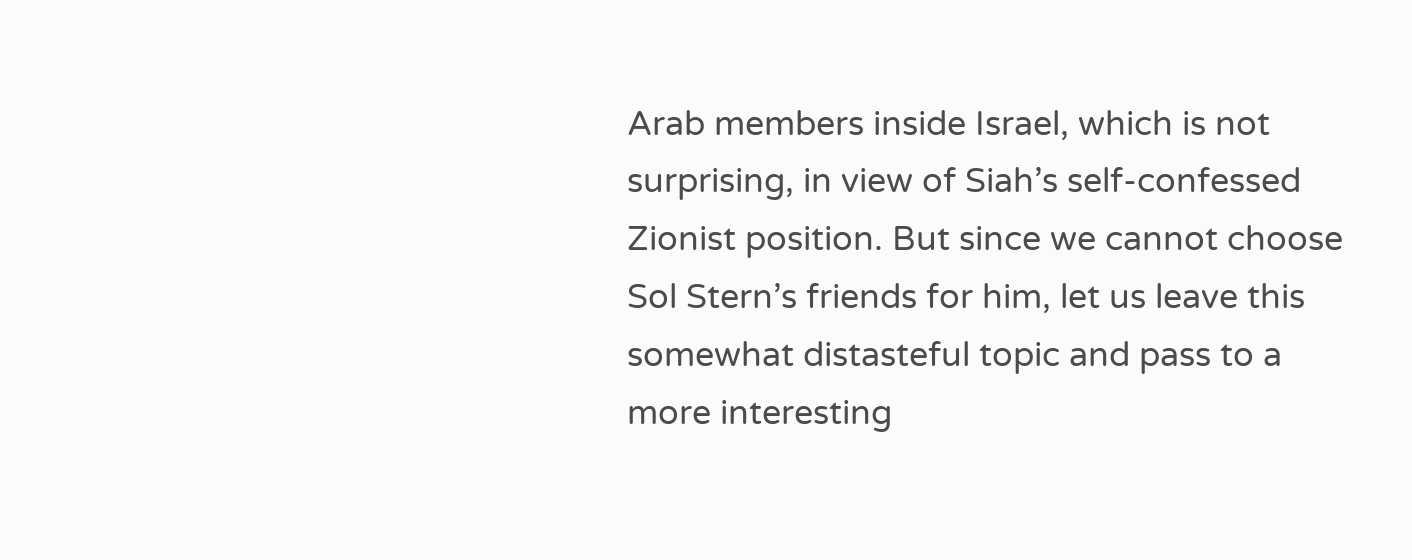Arab members inside Israel, which is not surprising, in view of Siah’s self-confessed Zionist position. But since we cannot choose Sol Stern’s friends for him, let us leave this somewhat distasteful topic and pass to a more interesting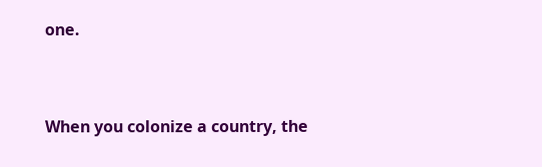one.


When you colonize a country, the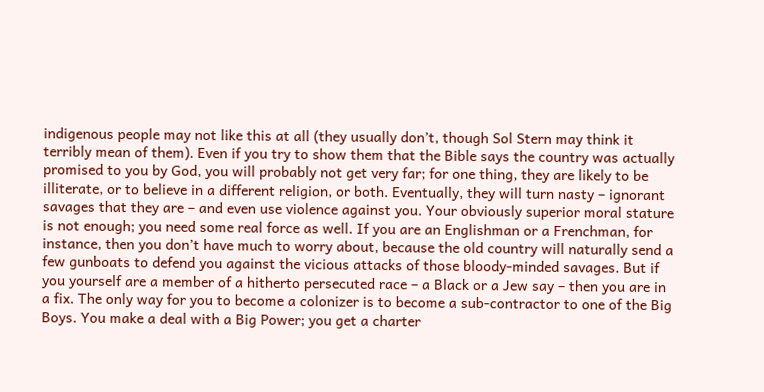indigenous people may not like this at all (they usually don’t, though Sol Stern may think it terribly mean of them). Even if you try to show them that the Bible says the country was actually promised to you by God, you will probably not get very far; for one thing, they are likely to be illiterate, or to believe in a different religion, or both. Eventually, they will turn nasty – ignorant savages that they are – and even use violence against you. Your obviously superior moral stature is not enough; you need some real force as well. If you are an Englishman or a Frenchman, for instance, then you don’t have much to worry about, because the old country will naturally send a few gunboats to defend you against the vicious attacks of those bloody-minded savages. But if you yourself are a member of a hitherto persecuted race – a Black or a Jew say – then you are in a fix. The only way for you to become a colonizer is to become a sub-contractor to one of the Big Boys. You make a deal with a Big Power; you get a charter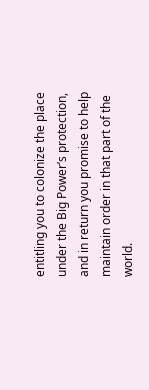entitling you to colonize the place under the Big Power’s protection, and in return you promise to help maintain order in that part of the world.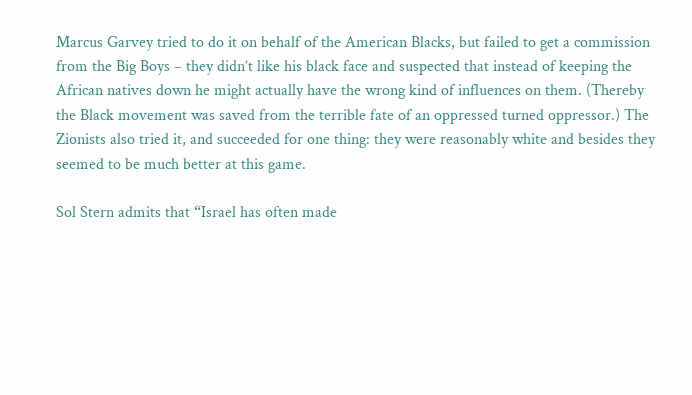Marcus Garvey tried to do it on behalf of the American Blacks, but failed to get a commission from the Big Boys – they didn’t like his black face and suspected that instead of keeping the African natives down he might actually have the wrong kind of influences on them. (Thereby the Black movement was saved from the terrible fate of an oppressed turned oppressor.) The Zionists also tried it, and succeeded for one thing: they were reasonably white and besides they seemed to be much better at this game.

Sol Stern admits that “Israel has often made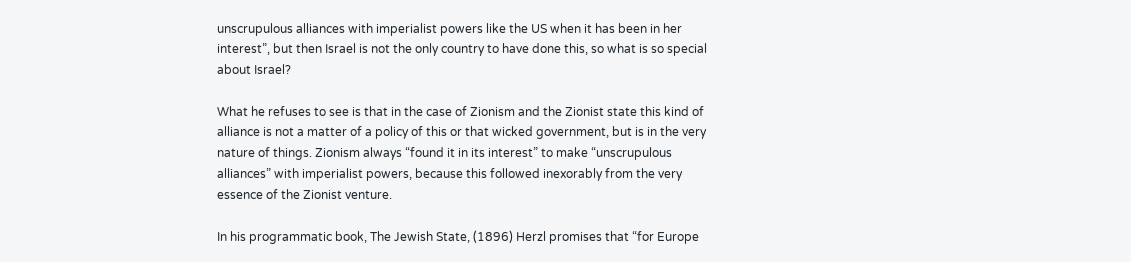unscrupulous alliances with imperialist powers like the US when it has been in her interest”, but then Israel is not the only country to have done this, so what is so special about Israel?

What he refuses to see is that in the case of Zionism and the Zionist state this kind of alliance is not a matter of a policy of this or that wicked government, but is in the very nature of things. Zionism always “found it in its interest” to make “unscrupulous alliances” with imperialist powers, because this followed inexorably from the very essence of the Zionist venture.

In his programmatic book, The Jewish State, (1896) Herzl promises that “for Europe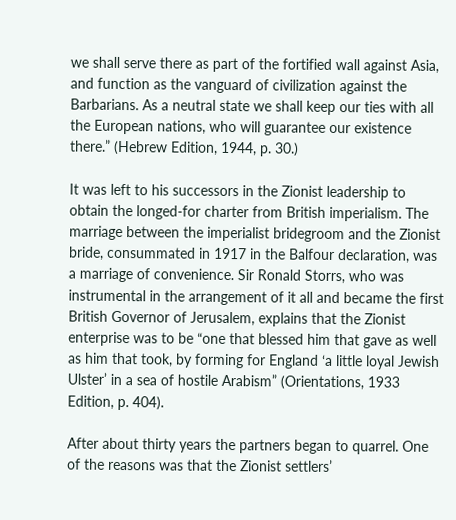we shall serve there as part of the fortified wall against Asia, and function as the vanguard of civilization against the Barbarians. As a neutral state we shall keep our ties with all the European nations, who will guarantee our existence there.” (Hebrew Edition, 1944, p. 30.)

It was left to his successors in the Zionist leadership to obtain the longed-for charter from British imperialism. The marriage between the imperialist bridegroom and the Zionist bride, consummated in 1917 in the Balfour declaration, was a marriage of convenience. Sir Ronald Storrs, who was instrumental in the arrangement of it all and became the first British Governor of Jerusalem, explains that the Zionist enterprise was to be “one that blessed him that gave as well as him that took, by forming for England ‘a little loyal Jewish Ulster’ in a sea of hostile Arabism” (Orientations, 1933 Edition, p. 404).

After about thirty years the partners began to quarrel. One of the reasons was that the Zionist settlers’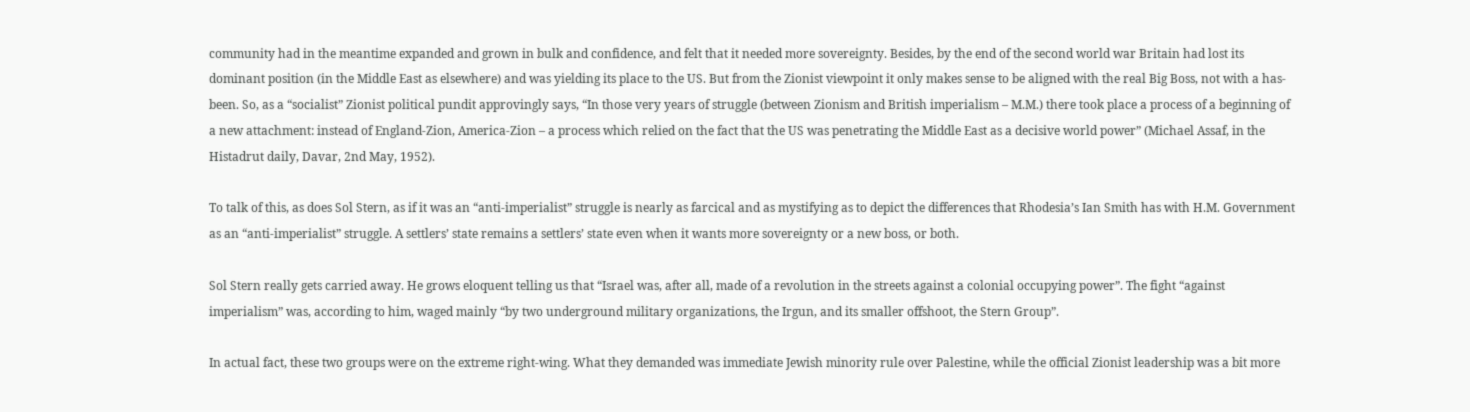community had in the meantime expanded and grown in bulk and confidence, and felt that it needed more sovereignty. Besides, by the end of the second world war Britain had lost its dominant position (in the Middle East as elsewhere) and was yielding its place to the US. But from the Zionist viewpoint it only makes sense to be aligned with the real Big Boss, not with a has-been. So, as a “socialist” Zionist political pundit approvingly says, “In those very years of struggle (between Zionism and British imperialism – M.M.) there took place a process of a beginning of a new attachment: instead of England-Zion, America-Zion – a process which relied on the fact that the US was penetrating the Middle East as a decisive world power” (Michael Assaf, in the Histadrut daily, Davar, 2nd May, 1952).

To talk of this, as does Sol Stern, as if it was an “anti-imperialist” struggle is nearly as farcical and as mystifying as to depict the differences that Rhodesia’s Ian Smith has with H.M. Government as an “anti-imperialist” struggle. A settlers’ state remains a settlers’ state even when it wants more sovereignty or a new boss, or both.

Sol Stern really gets carried away. He grows eloquent telling us that “Israel was, after all, made of a revolution in the streets against a colonial occupying power”. The fight “against imperialism” was, according to him, waged mainly “by two underground military organizations, the Irgun, and its smaller offshoot, the Stern Group”.

In actual fact, these two groups were on the extreme right-wing. What they demanded was immediate Jewish minority rule over Palestine, while the official Zionist leadership was a bit more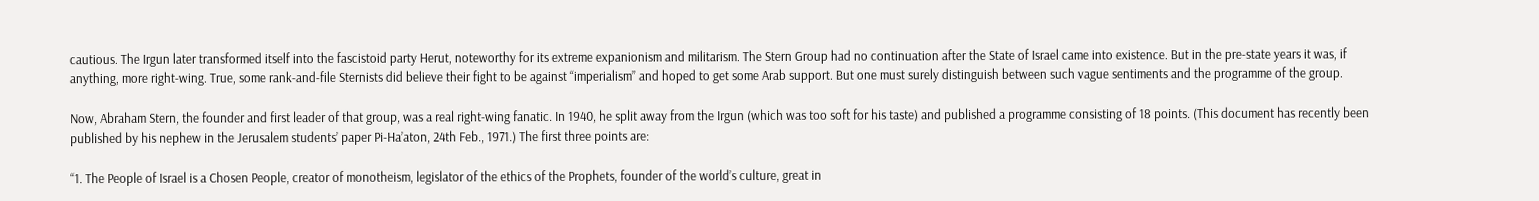cautious. The Irgun later transformed itself into the fascistoid party Herut, noteworthy for its extreme expanionism and militarism. The Stern Group had no continuation after the State of Israel came into existence. But in the pre-state years it was, if anything, more right-wing. True, some rank-and-file Sternists did believe their fight to be against “imperialism” and hoped to get some Arab support. But one must surely distinguish between such vague sentiments and the programme of the group.

Now, Abraham Stern, the founder and first leader of that group, was a real right-wing fanatic. In 1940, he split away from the Irgun (which was too soft for his taste) and published a programme consisting of 18 points. (This document has recently been published by his nephew in the Jerusalem students’ paper Pi-Ha’aton, 24th Feb., 1971.) The first three points are:

“1. The People of Israel is a Chosen People, creator of monotheism, legislator of the ethics of the Prophets, founder of the world’s culture, great in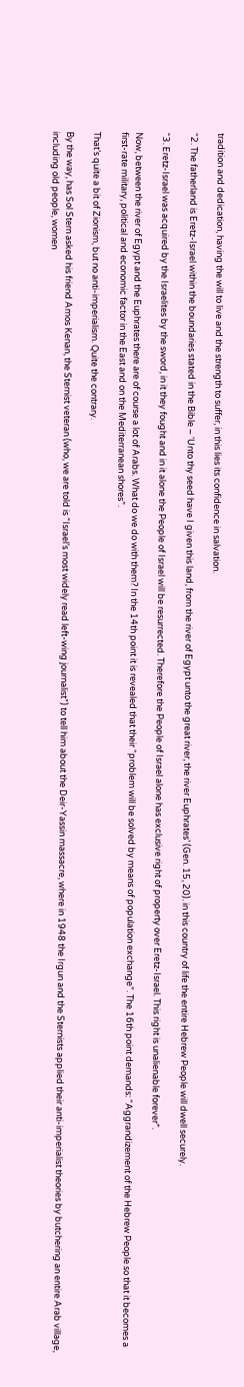tradition and dedication, having the will to live and the strength to suffer, in this lies its confidence in salvation.

“2. The fatherland is Eretz-Israel within the boundaries stated in the Bible – ‘Unto thy seed have I given this land, from the river of Egypt unto the great river, the river Euphrates’ (Gen. 15, 20). in this country of life the entire Hebrew People will dwell securely.

“3. Eretz-Israel was acquired by the Israelites by the sword, in it they fought and in it alone the People of Israel will be resurrected. Therefore the People of Israel alone has exclusive right of property over Eretz-Israel. This right is unalienable forever”.

Now, between the river of Egypt and the Euphrates there are of course a lot of Arabs. What do we do with them? In the 14th point it is revealed that their “problem will be solved by means of population exchange”. The 16th point demands: “Aggrandizement of the Hebrew People so that it becomes a first-rate military, political and economic factor in the East and on the Mediterranean shores”.

That’s quite a bit of Zionism, but no anti-imperialism. Quite the contrary.

By the way, has Sol Stern asked his friend Amos Kenan, the Sternist veteran (who, we are told is “Israel’s most widely read left-wing journalist”) to tell him about the Deir-Yassin massacre, where in 1948 the Irgun and the Sternists applied their anti-imperialist theories by butchering an entire Arab village, including old people, women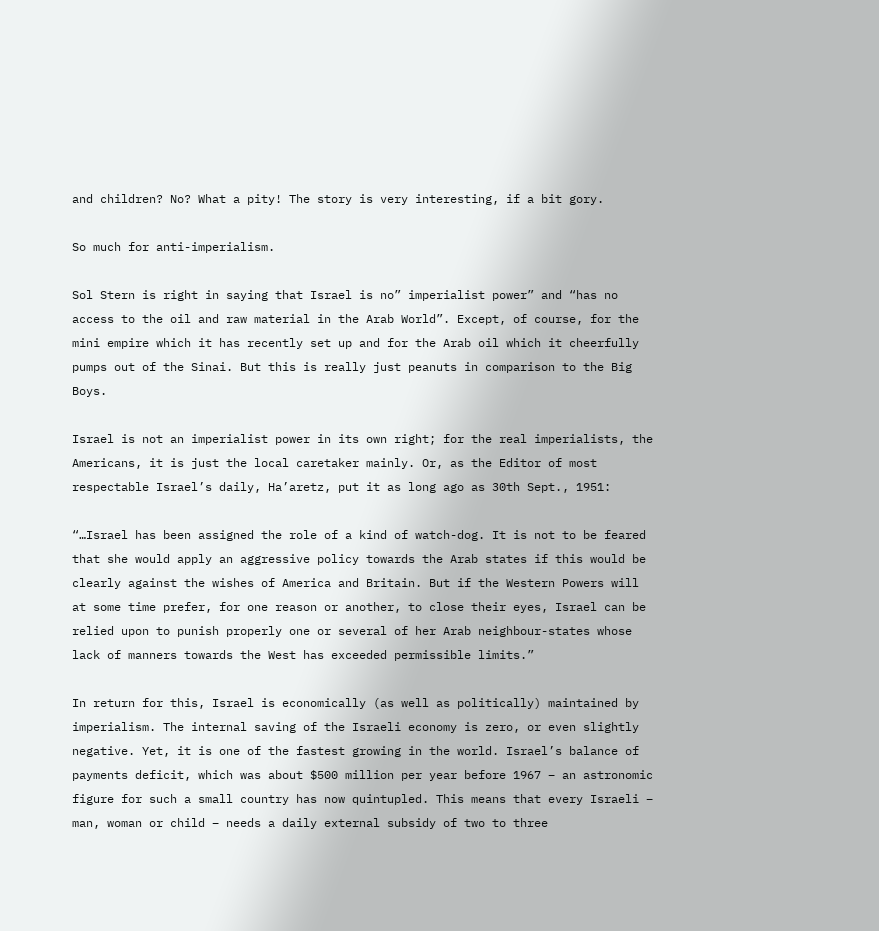and children? No? What a pity! The story is very interesting, if a bit gory.

So much for anti-imperialism.

Sol Stern is right in saying that Israel is no” imperialist power” and “has no access to the oil and raw material in the Arab World”. Except, of course, for the mini empire which it has recently set up and for the Arab oil which it cheerfully pumps out of the Sinai. But this is really just peanuts in comparison to the Big Boys.

Israel is not an imperialist power in its own right; for the real imperialists, the Americans, it is just the local caretaker mainly. Or, as the Editor of most respectable Israel’s daily, Ha’aretz, put it as long ago as 30th Sept., 1951:

“…Israel has been assigned the role of a kind of watch-dog. It is not to be feared that she would apply an aggressive policy towards the Arab states if this would be clearly against the wishes of America and Britain. But if the Western Powers will at some time prefer, for one reason or another, to close their eyes, Israel can be relied upon to punish properly one or several of her Arab neighbour-states whose lack of manners towards the West has exceeded permissible limits.”

In return for this, Israel is economically (as well as politically) maintained by imperialism. The internal saving of the Israeli economy is zero, or even slightly negative. Yet, it is one of the fastest growing in the world. Israel’s balance of payments deficit, which was about $500 million per year before 1967 – an astronomic figure for such a small country has now quintupled. This means that every Israeli – man, woman or child – needs a daily external subsidy of two to three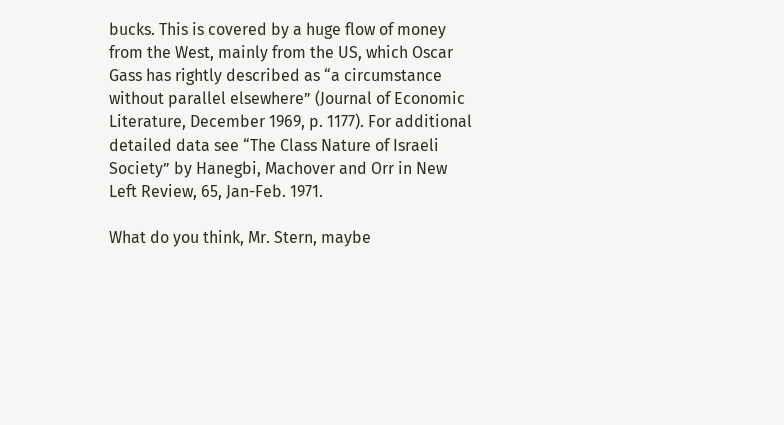bucks. This is covered by a huge flow of money from the West, mainly from the US, which Oscar Gass has rightly described as “a circumstance without parallel elsewhere” (Journal of Economic Literature, December 1969, p. 1177). For additional detailed data see “The Class Nature of Israeli Society” by Hanegbi, Machover and Orr in New Left Review, 65, Jan-Feb. 1971.

What do you think, Mr. Stern, maybe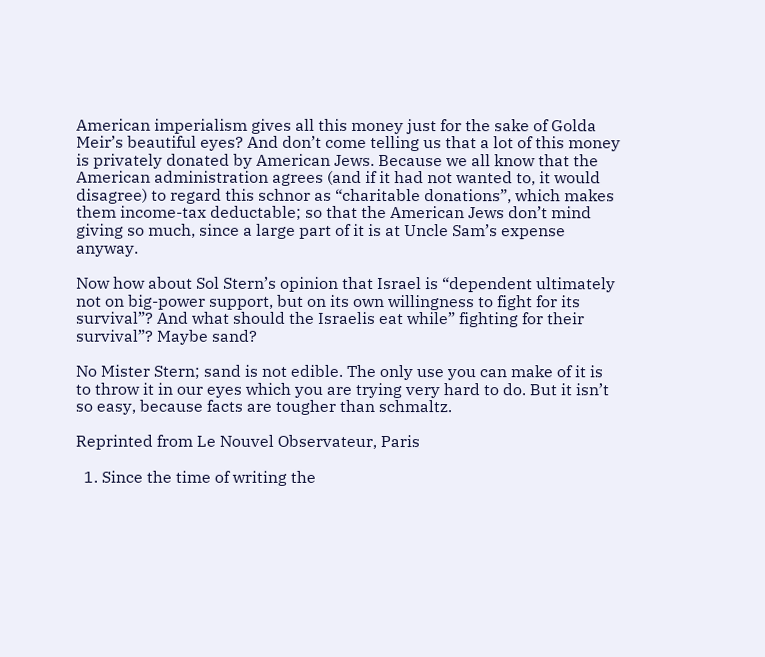American imperialism gives all this money just for the sake of Golda Meir’s beautiful eyes? And don’t come telling us that a lot of this money is privately donated by American Jews. Because we all know that the American administration agrees (and if it had not wanted to, it would disagree) to regard this schnor as “charitable donations”, which makes them income-tax deductable; so that the American Jews don’t mind giving so much, since a large part of it is at Uncle Sam’s expense anyway.

Now how about Sol Stern’s opinion that Israel is “dependent ultimately not on big-power support, but on its own willingness to fight for its survival”? And what should the Israelis eat while” fighting for their survival”? Maybe sand?

No Mister Stern; sand is not edible. The only use you can make of it is to throw it in our eyes which you are trying very hard to do. But it isn’t so easy, because facts are tougher than schmaltz.

Reprinted from Le Nouvel Observateur, Paris

  1. Since the time of writing the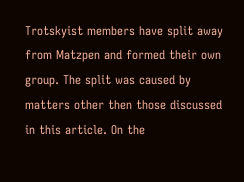Trotskyist members have split away from Matzpen and formed their own group. The split was caused by matters other then those discussed in this article. On the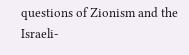questions of Zionism and the Israeli-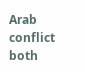Arab conflict both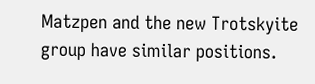Matzpen and the new Trotskyite group have similar positions.